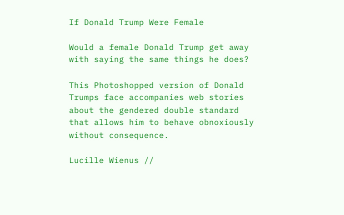If Donald Trump Were Female

Would a female Donald Trump get away with saying the same things he does?

This Photoshopped version of Donald Trumps face accompanies web stories about the gendered double standard that allows him to behave obnoxiously without consequence.

Lucille Wienus //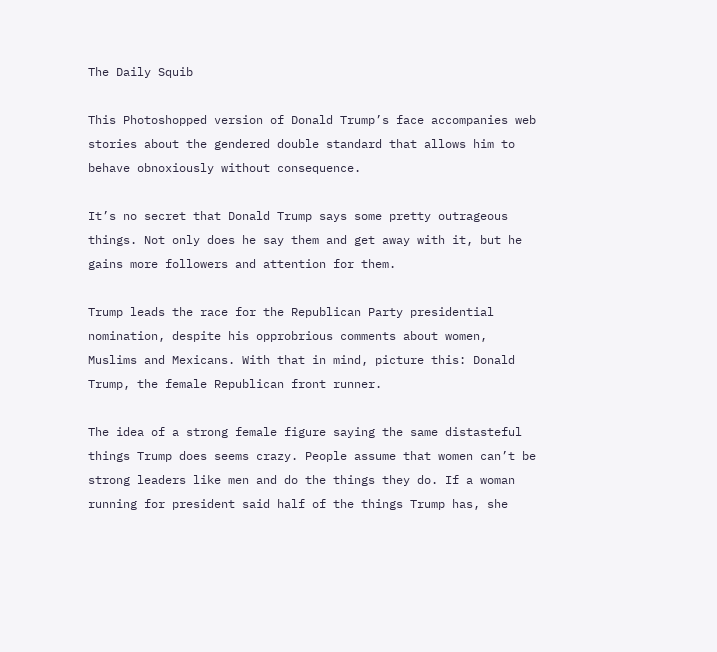The Daily Squib

This Photoshopped version of Donald Trump’s face accompanies web stories about the gendered double standard that allows him to behave obnoxiously without consequence.

It’s no secret that Donald Trump says some pretty outrageous things. Not only does he say them and get away with it, but he gains more followers and attention for them.

Trump leads the race for the Republican Party presidential nomination, despite his opprobrious comments about women, Muslims and Mexicans. With that in mind, picture this: Donald Trump, the female Republican front runner.

The idea of a strong female figure saying the same distasteful things Trump does seems crazy. People assume that women can’t be strong leaders like men and do the things they do. If a woman running for president said half of the things Trump has, she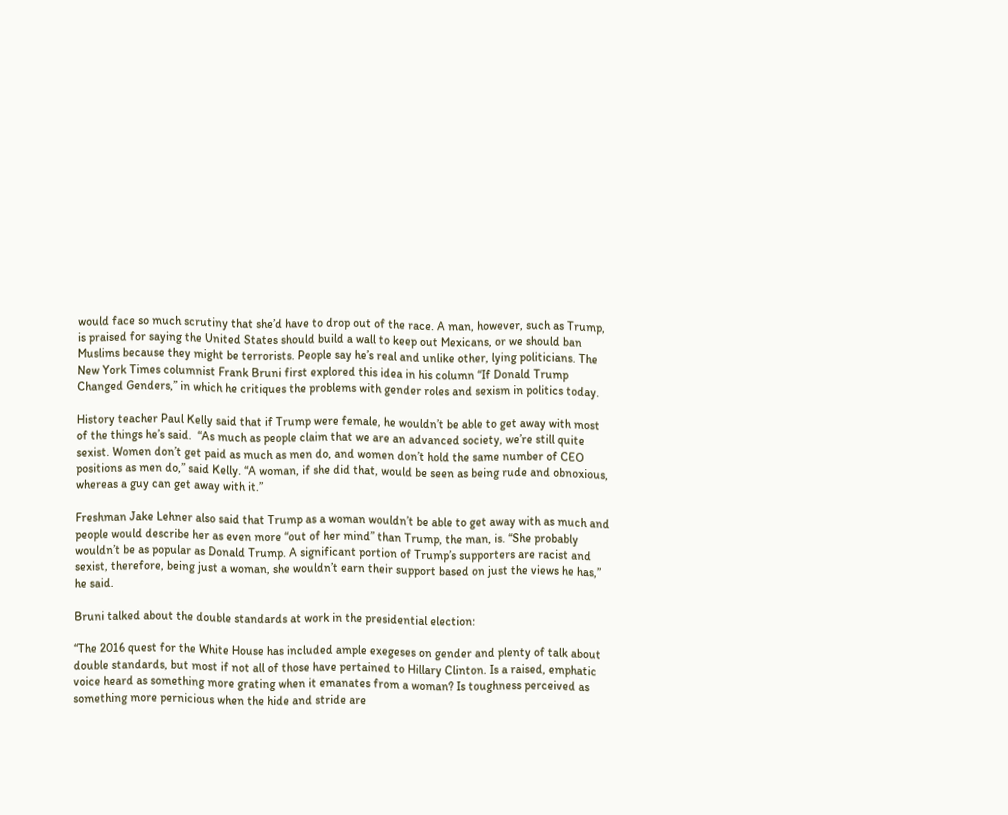would face so much scrutiny that she’d have to drop out of the race. A man, however, such as Trump, is praised for saying the United States should build a wall to keep out Mexicans, or we should ban Muslims because they might be terrorists. People say he’s real and unlike other, lying politicians. The New York Times columnist Frank Bruni first explored this idea in his column “If Donald Trump Changed Genders,” in which he critiques the problems with gender roles and sexism in politics today.

History teacher Paul Kelly said that if Trump were female, he wouldn’t be able to get away with most of the things he’s said.  “As much as people claim that we are an advanced society, we’re still quite sexist. Women don’t get paid as much as men do, and women don’t hold the same number of CEO positions as men do,” said Kelly. “A woman, if she did that, would be seen as being rude and obnoxious, whereas a guy can get away with it.”

Freshman Jake Lehner also said that Trump as a woman wouldn’t be able to get away with as much and people would describe her as even more “out of her mind” than Trump, the man, is. “She probably wouldn’t be as popular as Donald Trump. A significant portion of Trump’s supporters are racist and sexist, therefore, being just a woman, she wouldn’t earn their support based on just the views he has,” he said.

Bruni talked about the double standards at work in the presidential election:

“The 2016 quest for the White House has included ample exegeses on gender and plenty of talk about double standards, but most if not all of those have pertained to Hillary Clinton. Is a raised, emphatic voice heard as something more grating when it emanates from a woman? Is toughness perceived as something more pernicious when the hide and stride are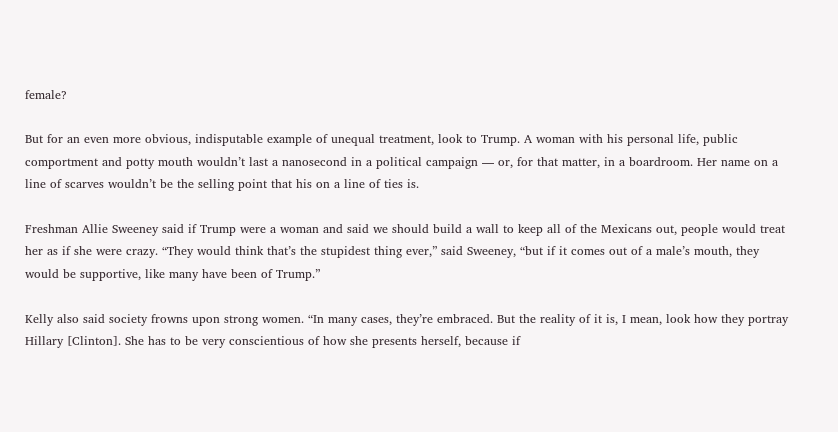female?

But for an even more obvious, indisputable example of unequal treatment, look to Trump. A woman with his personal life, public comportment and potty mouth wouldn’t last a nanosecond in a political campaign — or, for that matter, in a boardroom. Her name on a line of scarves wouldn’t be the selling point that his on a line of ties is.

Freshman Allie Sweeney said if Trump were a woman and said we should build a wall to keep all of the Mexicans out, people would treat her as if she were crazy. “They would think that’s the stupidest thing ever,” said Sweeney, “but if it comes out of a male’s mouth, they would be supportive, like many have been of Trump.”

Kelly also said society frowns upon strong women. “In many cases, they’re embraced. But the reality of it is, I mean, look how they portray Hillary [Clinton]. She has to be very conscientious of how she presents herself, because if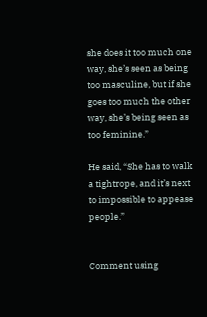she does it too much one way, she’s seen as being too masculine, but if she goes too much the other way, she’s being seen as too feminine.”

He said, “She has to walk a tightrope, and it’s next to impossible to appease people.”


Comment using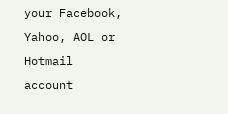your Facebook, Yahoo, AOL or Hotmail account